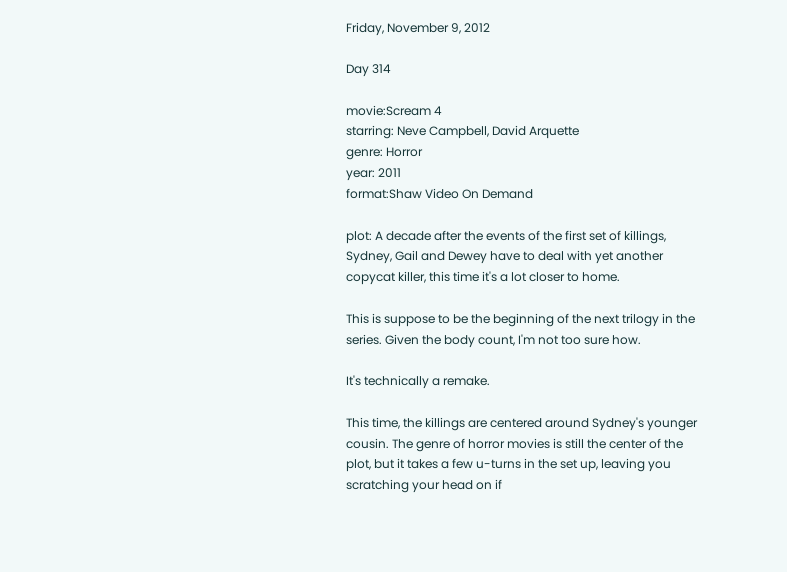Friday, November 9, 2012

Day 314

movie:Scream 4
starring: Neve Campbell, David Arquette
genre: Horror
year: 2011
format:Shaw Video On Demand

plot: A decade after the events of the first set of killings, Sydney, Gail and Dewey have to deal with yet another copycat killer, this time it's a lot closer to home.

This is suppose to be the beginning of the next trilogy in the series. Given the body count, I'm not too sure how.

It's technically a remake.

This time, the killings are centered around Sydney's younger cousin. The genre of horror movies is still the center of the plot, but it takes a few u-turns in the set up, leaving you scratching your head on if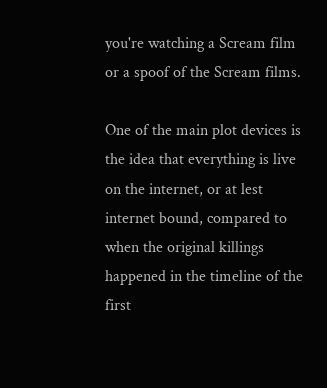you're watching a Scream film or a spoof of the Scream films.

One of the main plot devices is the idea that everything is live on the internet, or at lest internet bound, compared to when the original killings happened in the timeline of the first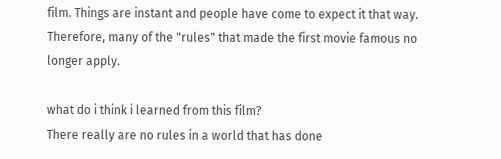film. Things are instant and people have come to expect it that way.  Therefore, many of the "rules" that made the first movie famous no longer apply.

what do i think i learned from this film?
There really are no rules in a world that has done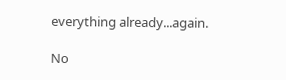everything already...again.

No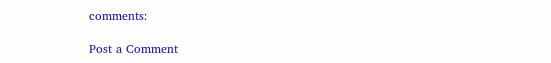comments:

Post a Comment